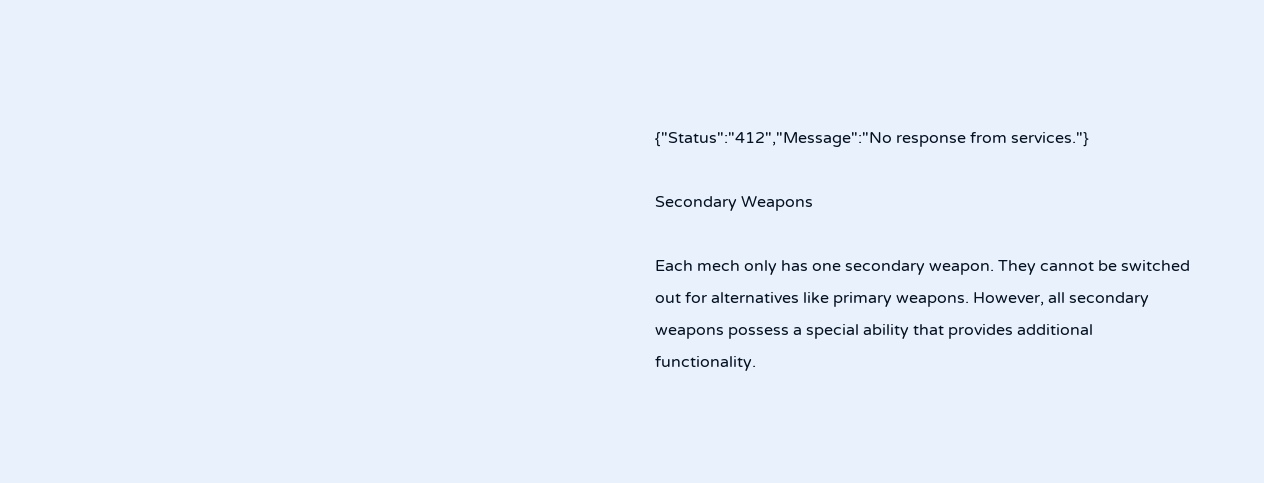{"Status":"412","Message":"No response from services."}

Secondary Weapons

Each mech only has one secondary weapon. They cannot be switched out for alternatives like primary weapons. However, all secondary weapons possess a special ability that provides additional functionality.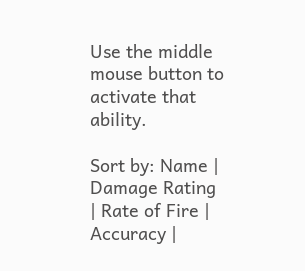Use the middle mouse button to activate that ability.

Sort by: Name | Damage Rating | Rate of Fire | Accuracy |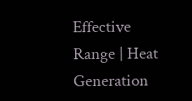Effective Range | Heat Generation